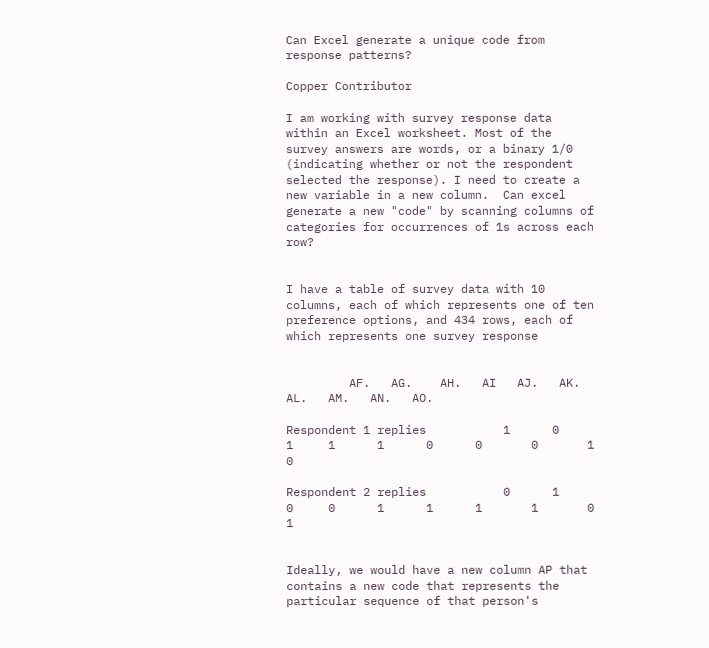Can Excel generate a unique code from response patterns?

Copper Contributor

I am working with survey response data within an Excel worksheet. Most of the survey answers are words, or a binary 1/0 (indicating whether or not the respondent selected the response). I need to create a new variable in a new column.  Can excel generate a new "code" by scanning columns of categories for occurrences of 1s across each row?


I have a table of survey data with 10 columns, each of which represents one of ten preference options, and 434 rows, each of which represents one survey response


         AF.   AG.    AH.   AI   AJ.   AK.   AL.   AM.   AN.   AO.

Respondent 1 replies           1      0       1     1      1      0      0       0       1       0

Respondent 2 replies           0      1       0     0      1      1      1       1       0       1


Ideally, we would have a new column AP that contains a new code that represents the particular sequence of that person's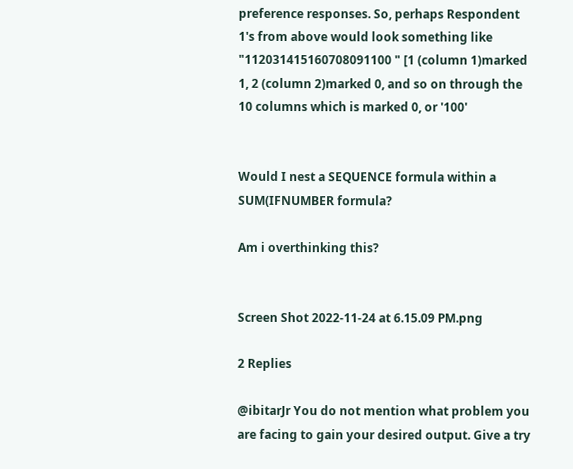preference responses. So, perhaps Respondent 1's from above would look something like "112031415160708091100 " [1 (column 1)marked 1, 2 (column 2)marked 0, and so on through the 10 columns which is marked 0, or '100'


Would I nest a SEQUENCE formula within a SUM(IFNUMBER formula?

Am i overthinking this?


Screen Shot 2022-11-24 at 6.15.09 PM.png

2 Replies

@ibitarJr You do not mention what problem you are facing to gain your desired output. Give a try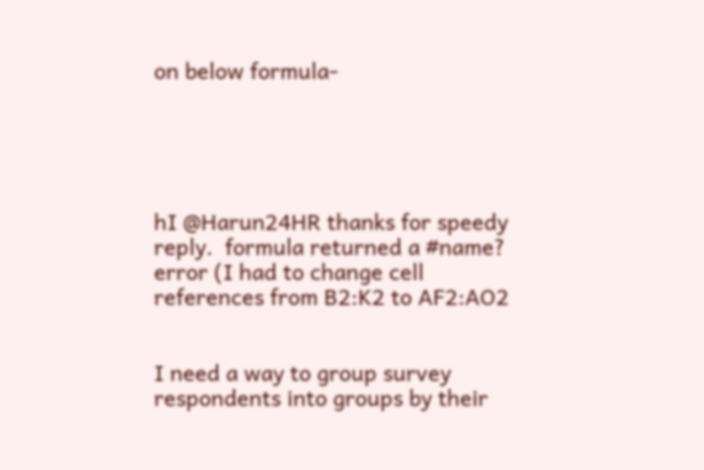on below formula-





hI @Harun24HR thanks for speedy reply.  formula returned a #name? error (I had to change cell references from B2:K2 to AF2:AO2


I need a way to group survey respondents into groups by their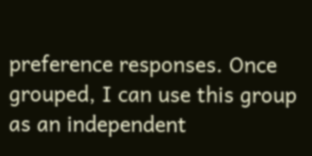preference responses. Once grouped, I can use this group as an independent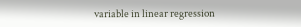variable in linear regression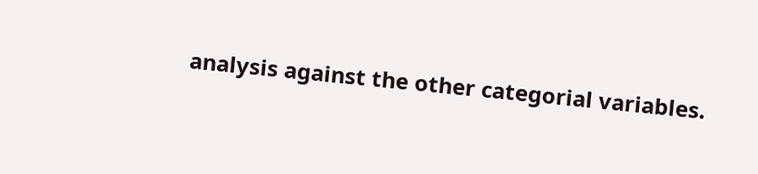analysis against the other categorial variables.